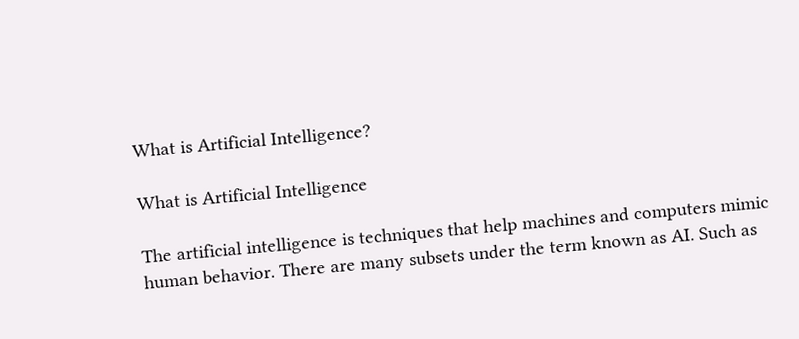What is Artificial Intelligence?

What is Artificial Intelligence

The artificial intelligence is techniques that help machines and computers mimic human behavior. There are many subsets under the term known as AI. Such as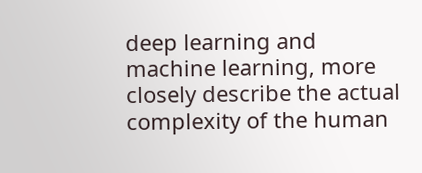deep learning and machine learning, more closely describe the actual complexity of the human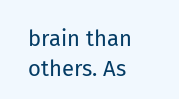brain than others. As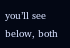you’ll see below, both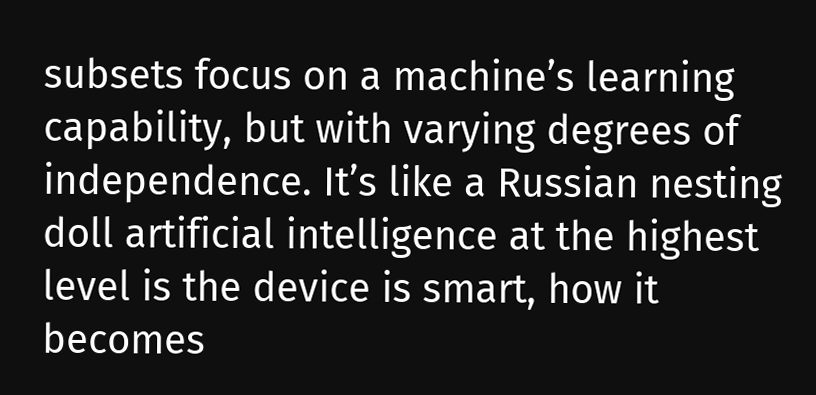subsets focus on a machine’s learning capability, but with varying degrees of independence. It’s like a Russian nesting doll artificial intelligence at the highest level is the device is smart, how it becomes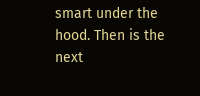smart under the hood. Then is the next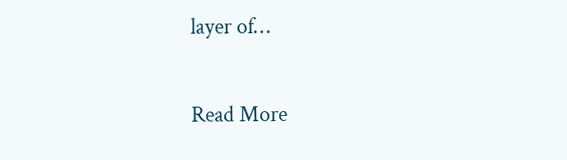layer of…

Read More